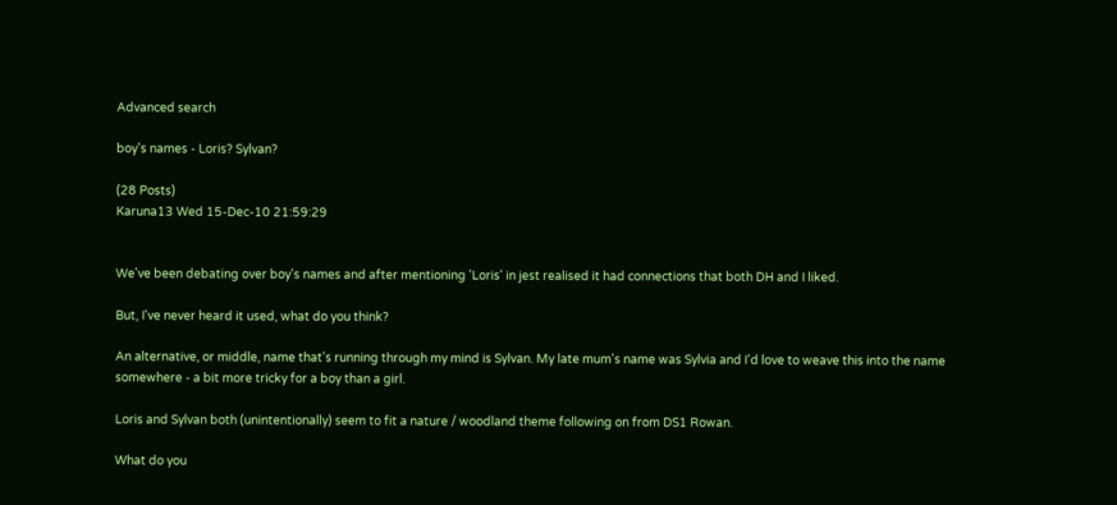Advanced search

boy's names - Loris? Sylvan?

(28 Posts)
Karuna13 Wed 15-Dec-10 21:59:29


We've been debating over boy's names and after mentioning 'Loris' in jest realised it had connections that both DH and I liked.

But, I've never heard it used, what do you think?

An alternative, or middle, name that's running through my mind is Sylvan. My late mum's name was Sylvia and I'd love to weave this into the name somewhere - a bit more tricky for a boy than a girl.

Loris and Sylvan both (unintentionally) seem to fit a nature / woodland theme following on from DS1 Rowan.

What do you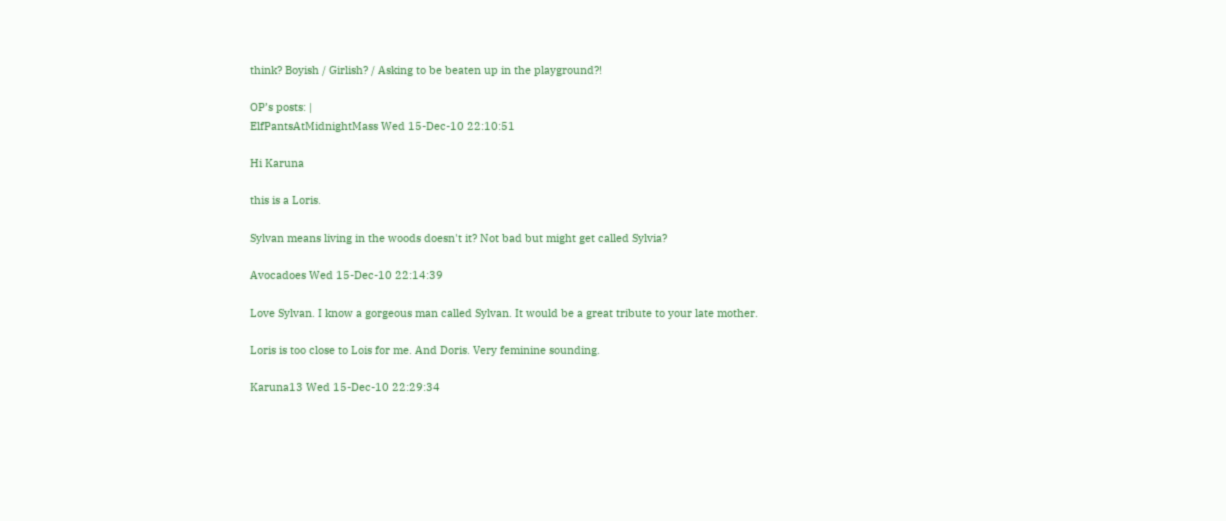think? Boyish / Girlish? / Asking to be beaten up in the playground?!

OP’s posts: |
ElfPantsAtMidnightMass Wed 15-Dec-10 22:10:51

Hi Karuna

this is a Loris.

Sylvan means living in the woods doesn't it? Not bad but might get called Sylvia?

Avocadoes Wed 15-Dec-10 22:14:39

Love Sylvan. I know a gorgeous man called Sylvan. It would be a great tribute to your late mother.

Loris is too close to Lois for me. And Doris. Very feminine sounding.

Karuna13 Wed 15-Dec-10 22:29:34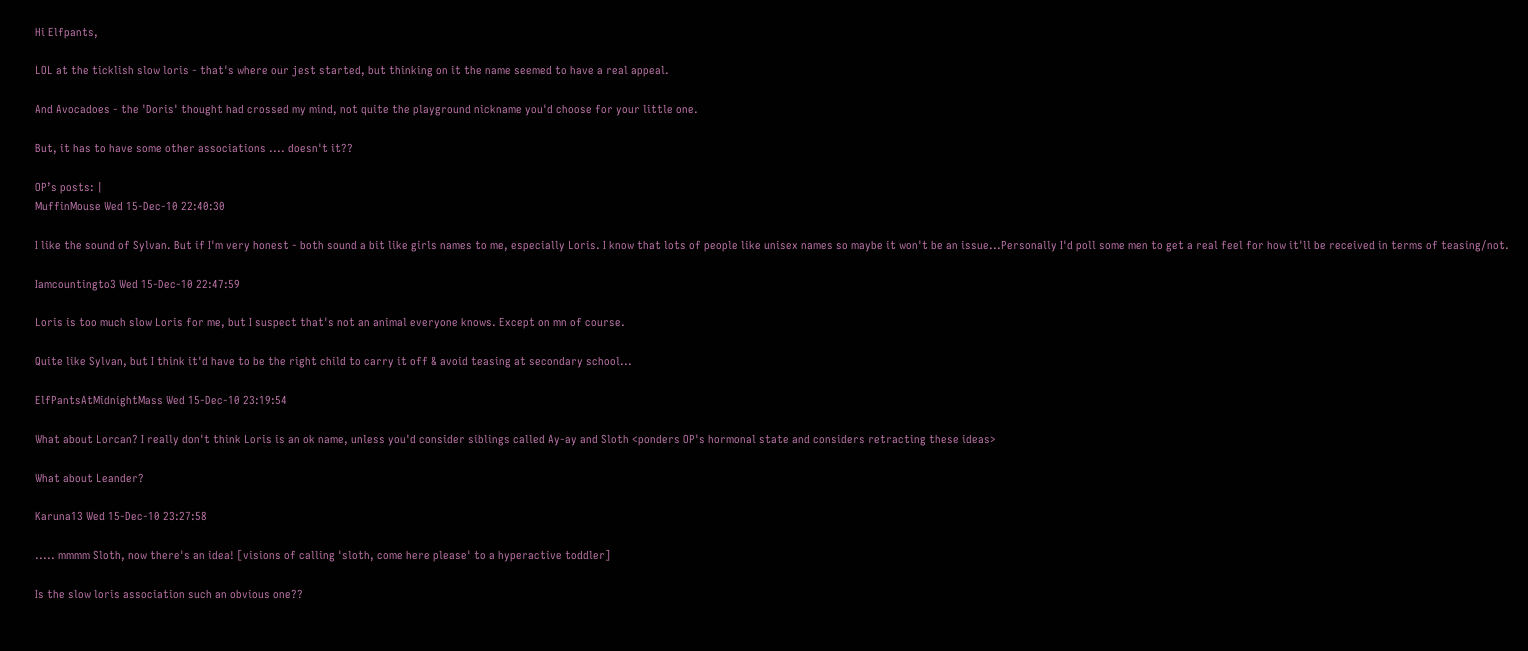Hi Elfpants,

LOL at the ticklish slow loris - that's where our jest started, but thinking on it the name seemed to have a real appeal.

And Avocadoes - the 'Doris' thought had crossed my mind, not quite the playground nickname you'd choose for your little one.

But, it has to have some other associations .... doesn't it??

OP’s posts: |
MuffinMouse Wed 15-Dec-10 22:40:30

I like the sound of Sylvan. But if I'm very honest - both sound a bit like girls names to me, especially Loris. I know that lots of people like unisex names so maybe it won't be an issue...Personally I'd poll some men to get a real feel for how it'll be received in terms of teasing/not.

Iamcountingto3 Wed 15-Dec-10 22:47:59

Loris is too much slow Loris for me, but I suspect that's not an animal everyone knows. Except on mn of course.

Quite like Sylvan, but I think it'd have to be the right child to carry it off & avoid teasing at secondary school...

ElfPantsAtMidnightMass Wed 15-Dec-10 23:19:54

What about Lorcan? I really don't think Loris is an ok name, unless you'd consider siblings called Ay-ay and Sloth <ponders OP's hormonal state and considers retracting these ideas>

What about Leander?

Karuna13 Wed 15-Dec-10 23:27:58

..... mmmm Sloth, now there's an idea! [visions of calling 'sloth, come here please' to a hyperactive toddler]

Is the slow loris association such an obvious one??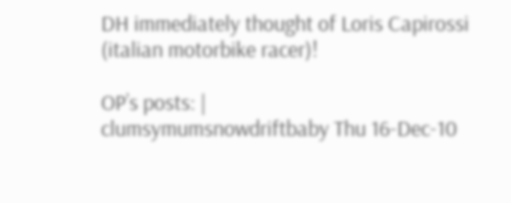DH immediately thought of Loris Capirossi (italian motorbike racer)!

OP’s posts: |
clumsymumsnowdriftbaby Thu 16-Dec-10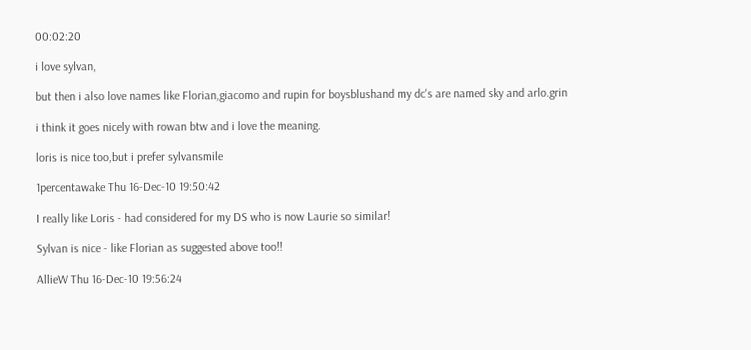00:02:20

i love sylvan,

but then i also love names like Florian,giacomo and rupin for boysblushand my dc's are named sky and arlo.grin

i think it goes nicely with rowan btw and i love the meaning.

loris is nice too,but i prefer sylvansmile

1percentawake Thu 16-Dec-10 19:50:42

I really like Loris - had considered for my DS who is now Laurie so similar!

Sylvan is nice - like Florian as suggested above too!!

AllieW Thu 16-Dec-10 19:56:24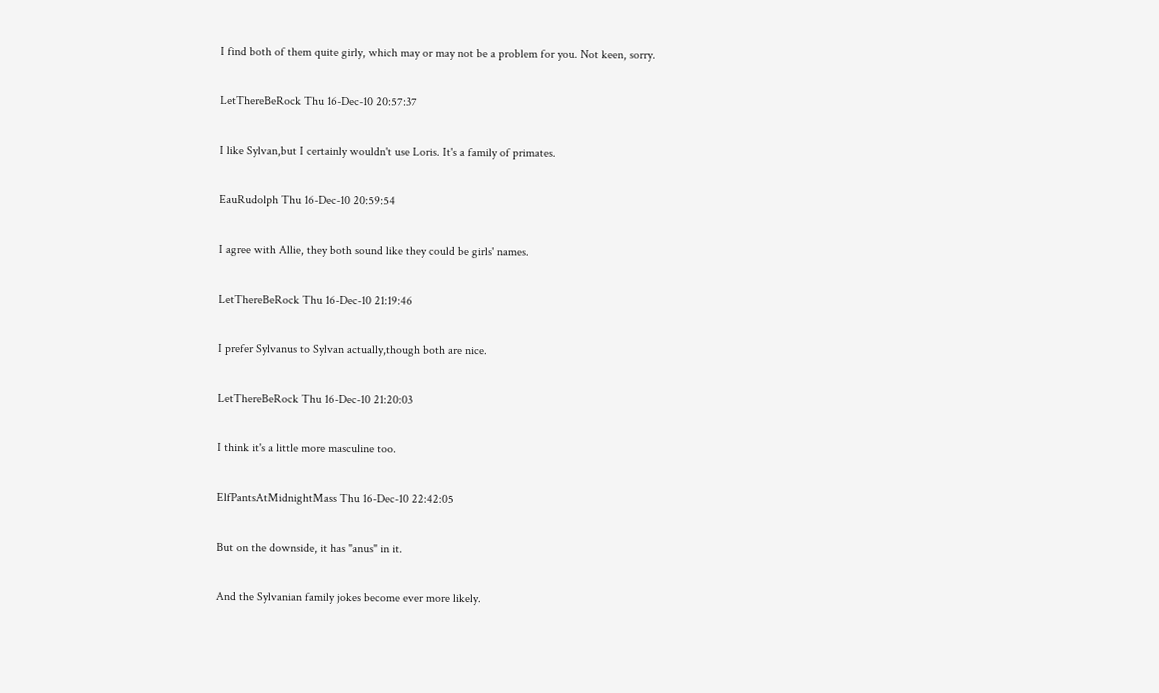I find both of them quite girly, which may or may not be a problem for you. Not keen, sorry.

LetThereBeRock Thu 16-Dec-10 20:57:37

I like Sylvan,but I certainly wouldn't use Loris. It's a family of primates.

EauRudolph Thu 16-Dec-10 20:59:54

I agree with Allie, they both sound like they could be girls' names.

LetThereBeRock Thu 16-Dec-10 21:19:46

I prefer Sylvanus to Sylvan actually,though both are nice.

LetThereBeRock Thu 16-Dec-10 21:20:03

I think it's a little more masculine too.

ElfPantsAtMidnightMass Thu 16-Dec-10 22:42:05

But on the downside, it has "anus" in it.

And the Sylvanian family jokes become ever more likely.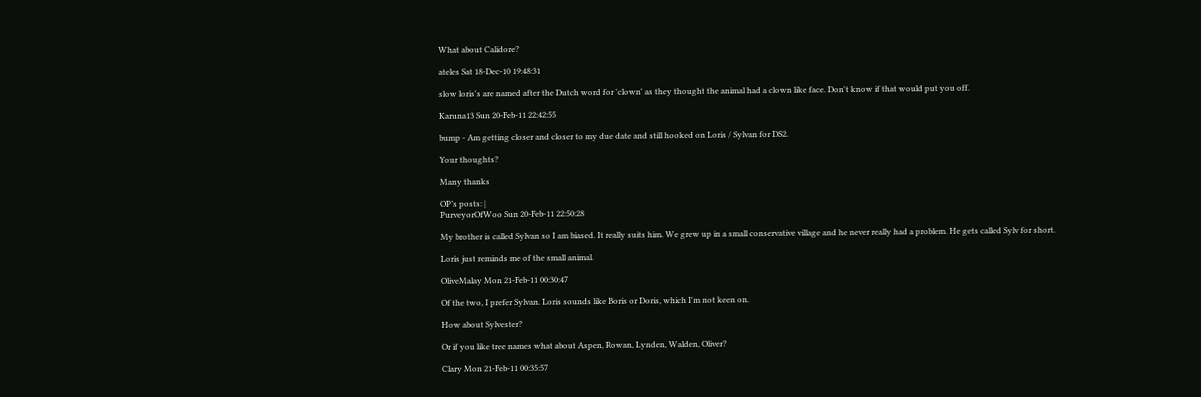What about Calidore?

ateles Sat 18-Dec-10 19:48:31

slow loris's are named after the Dutch word for 'clown' as they thought the animal had a clown like face. Don't know if that would put you off.

Karuna13 Sun 20-Feb-11 22:42:55

bump - Am getting closer and closer to my due date and still hooked on Loris / Sylvan for DS2.

Your thoughts?

Many thanks

OP’s posts: |
PurveyorOfWoo Sun 20-Feb-11 22:50:28

My brother is called Sylvan so I am biased. It really suits him. We grew up in a small conservative village and he never really had a problem. He gets called Sylv for short.

Loris just reminds me of the small animal.

OliveMalay Mon 21-Feb-11 00:30:47

Of the two, I prefer Sylvan. Loris sounds like Boris or Doris, which I'm not keen on.

How about Sylvester?

Or if you like tree names what about Aspen, Rowan, Lynden, Walden, Oliver?

Clary Mon 21-Feb-11 00:35:57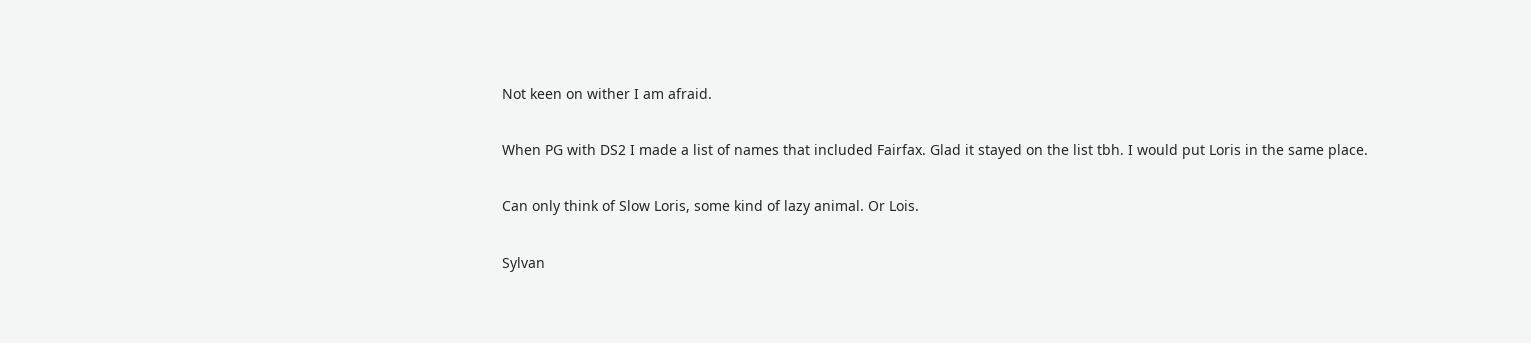Not keen on wither I am afraid.

When PG with DS2 I made a list of names that included Fairfax. Glad it stayed on the list tbh. I would put Loris in the same place.

Can only think of Slow Loris, some kind of lazy animal. Or Lois.

Sylvan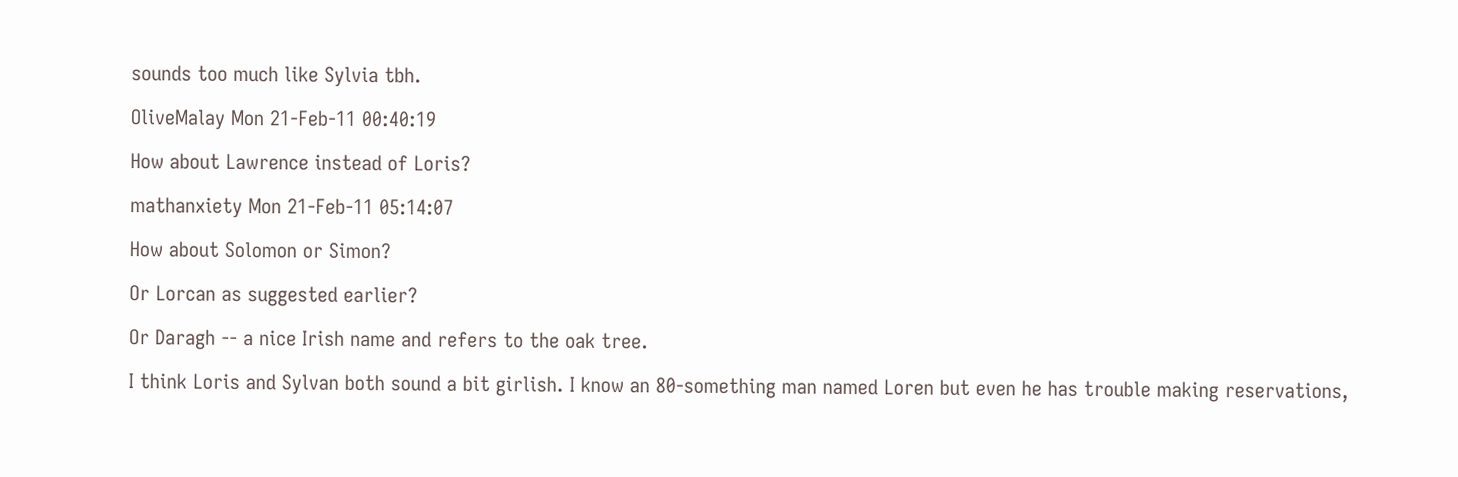sounds too much like Sylvia tbh.

OliveMalay Mon 21-Feb-11 00:40:19

How about Lawrence instead of Loris?

mathanxiety Mon 21-Feb-11 05:14:07

How about Solomon or Simon?

Or Lorcan as suggested earlier?

Or Daragh -- a nice Irish name and refers to the oak tree.

I think Loris and Sylvan both sound a bit girlish. I know an 80-something man named Loren but even he has trouble making reservations,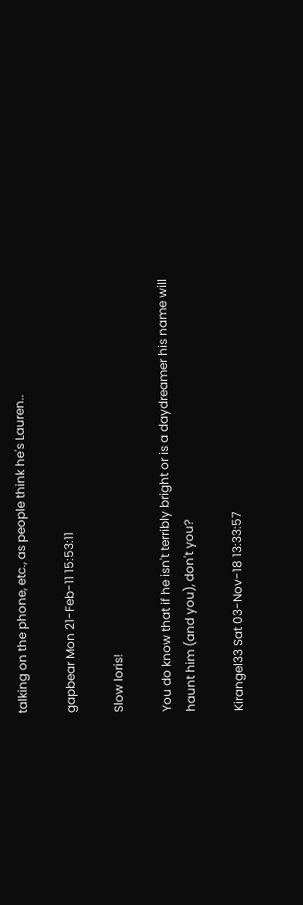talking on the phone, etc., as people think he's Lauren..

gapbear Mon 21-Feb-11 15:53:11

Slow loris!

You do know that if he isn't terribly bright or is a daydreamer his name will haunt him (and you), don't you?

Kirangel33 Sat 03-Nov-18 13:33:57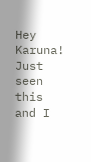Hey Karuna! Just seen this and I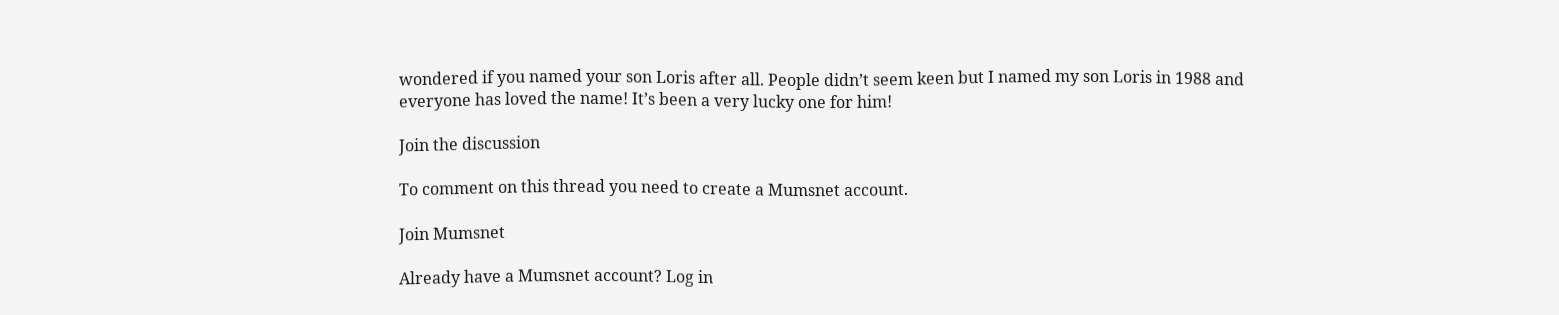wondered if you named your son Loris after all. People didn’t seem keen but I named my son Loris in 1988 and everyone has loved the name! It’s been a very lucky one for him!

Join the discussion

To comment on this thread you need to create a Mumsnet account.

Join Mumsnet

Already have a Mumsnet account? Log in